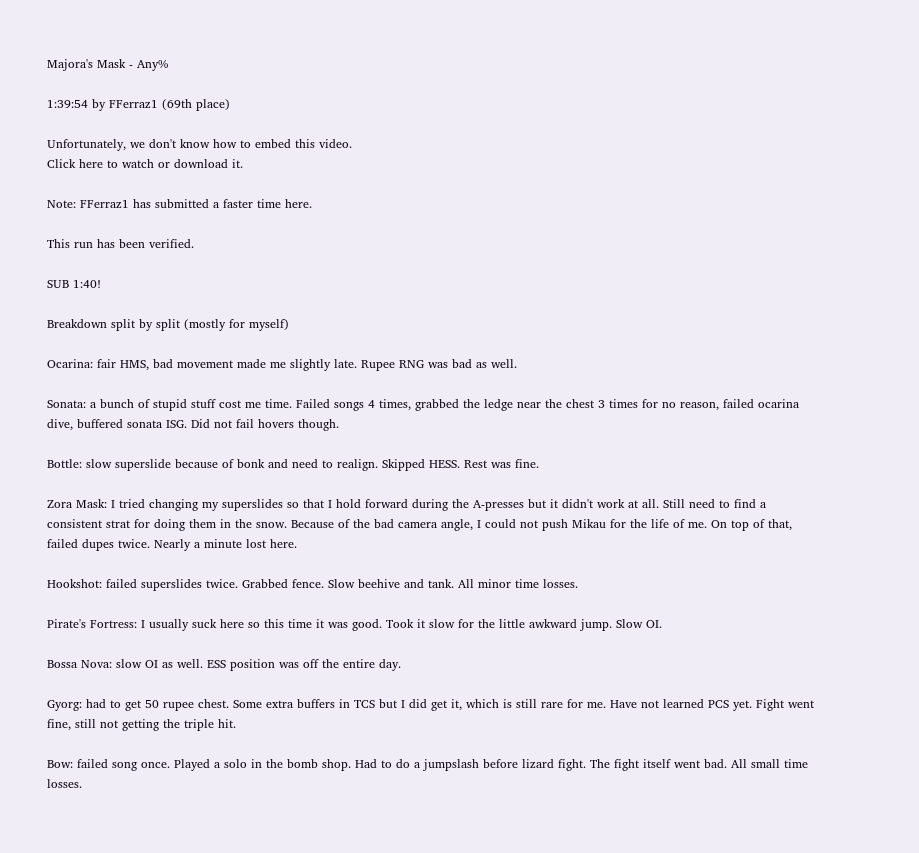Majora's Mask - Any%

1:39:54 by FFerraz1 (69th place)

Unfortunately, we don't know how to embed this video.
Click here to watch or download it.

Note: FFerraz1 has submitted a faster time here.

This run has been verified.

SUB 1:40!

Breakdown split by split (mostly for myself)

Ocarina: fair HMS, bad movement made me slightly late. Rupee RNG was bad as well.

Sonata: a bunch of stupid stuff cost me time. Failed songs 4 times, grabbed the ledge near the chest 3 times for no reason, failed ocarina dive, buffered sonata ISG. Did not fail hovers though.

Bottle: slow superslide because of bonk and need to realign. Skipped HESS. Rest was fine.

Zora Mask: I tried changing my superslides so that I hold forward during the A-presses but it didn't work at all. Still need to find a consistent strat for doing them in the snow. Because of the bad camera angle, I could not push Mikau for the life of me. On top of that, failed dupes twice. Nearly a minute lost here.

Hookshot: failed superslides twice. Grabbed fence. Slow beehive and tank. All minor time losses.

Pirate's Fortress: I usually suck here so this time it was good. Took it slow for the little awkward jump. Slow OI.

Bossa Nova: slow OI as well. ESS position was off the entire day.

Gyorg: had to get 50 rupee chest. Some extra buffers in TCS but I did get it, which is still rare for me. Have not learned PCS yet. Fight went fine, still not getting the triple hit.

Bow: failed song once. Played a solo in the bomb shop. Had to do a jumpslash before lizard fight. The fight itself went bad. All small time losses.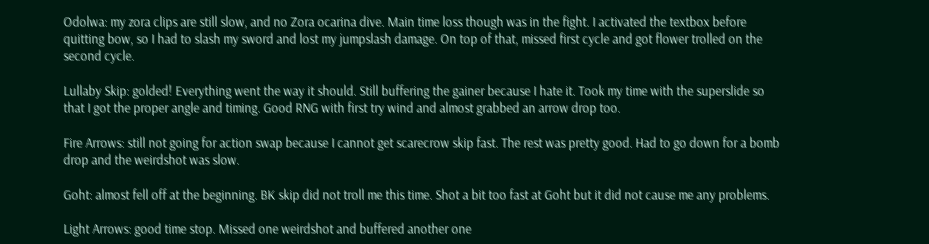Odolwa: my zora clips are still slow, and no Zora ocarina dive. Main time loss though was in the fight. I activated the textbox before quitting bow, so I had to slash my sword and lost my jumpslash damage. On top of that, missed first cycle and got flower trolled on the second cycle.

Lullaby Skip: golded! Everything went the way it should. Still buffering the gainer because I hate it. Took my time with the superslide so that I got the proper angle and timing. Good RNG with first try wind and almost grabbed an arrow drop too.

Fire Arrows: still not going for action swap because I cannot get scarecrow skip fast. The rest was pretty good. Had to go down for a bomb drop and the weirdshot was slow.

Goht: almost fell off at the beginning. BK skip did not troll me this time. Shot a bit too fast at Goht but it did not cause me any problems.

Light Arrows: good time stop. Missed one weirdshot and buffered another one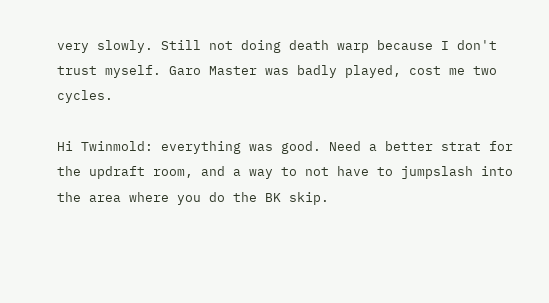very slowly. Still not doing death warp because I don't trust myself. Garo Master was badly played, cost me two cycles.

Hi Twinmold: everything was good. Need a better strat for the updraft room, and a way to not have to jumpslash into the area where you do the BK skip.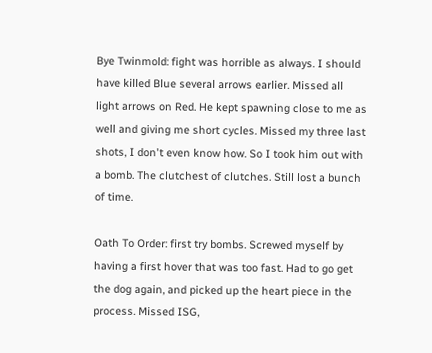Bye Twinmold: fight was horrible as always. I should have killed Blue several arrows earlier. Missed all light arrows on Red. He kept spawning close to me as well and giving me short cycles. Missed my three last shots, I don't even know how. So I took him out with a bomb. The clutchest of clutches. Still lost a bunch of time.

Oath To Order: first try bombs. Screwed myself by having a first hover that was too fast. Had to go get the dog again, and picked up the heart piece in the process. Missed ISG,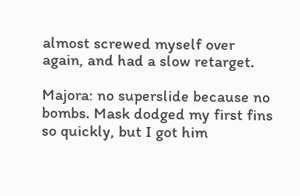almost screwed myself over again, and had a slow retarget.

Majora: no superslide because no bombs. Mask dodged my first fins so quickly, but I got him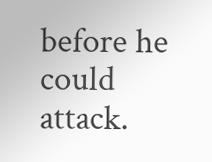before he could attack.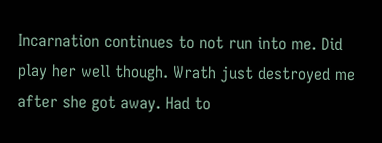Incarnation continues to not run into me. Did play her well though. Wrath just destroyed me after she got away. Had to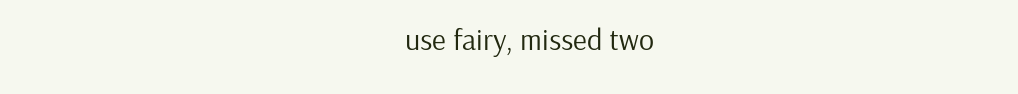use fairy, missed two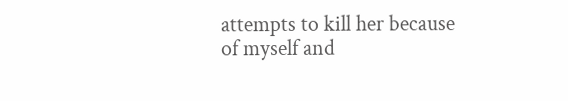attempts to kill her because of myself and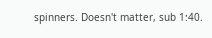spinners. Doesn't matter, sub 1:40.